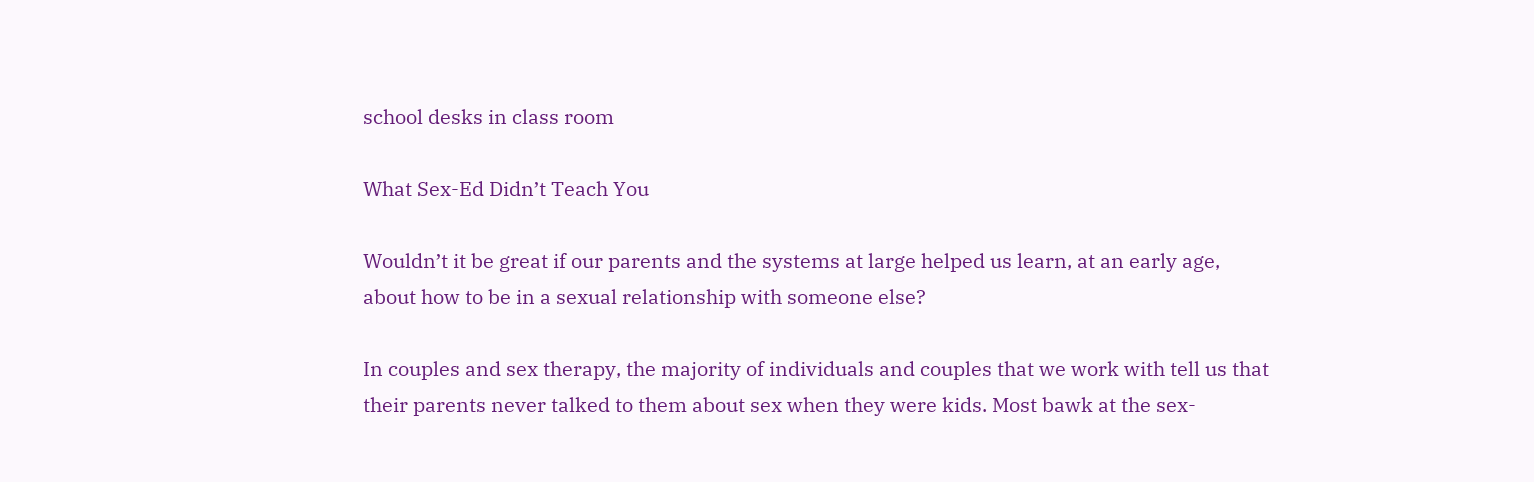school desks in class room

What Sex-Ed Didn’t Teach You

Wouldn’t it be great if our parents and the systems at large helped us learn, at an early age,  about how to be in a sexual relationship with someone else?

In couples and sex therapy, the majority of individuals and couples that we work with tell us that their parents never talked to them about sex when they were kids. Most bawk at the sex-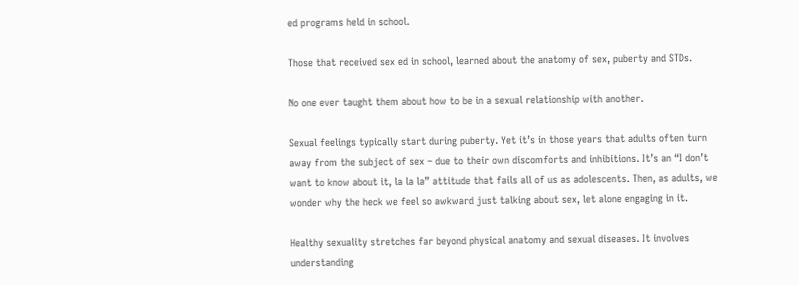ed programs held in school.

Those that received sex ed in school, learned about the anatomy of sex, puberty and STDs.

No one ever taught them about how to be in a sexual relationship with another.

Sexual feelings typically start during puberty. Yet it’s in those years that adults often turn away from the subject of sex – due to their own discomforts and inhibitions. It’s an “I don’t want to know about it, la la la” attitude that fails all of us as adolescents. Then, as adults, we wonder why the heck we feel so awkward just talking about sex, let alone engaging in it.

Healthy sexuality stretches far beyond physical anatomy and sexual diseases. It involves understanding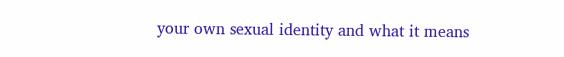your own sexual identity and what it means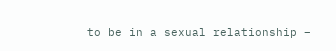to be in a sexual relationship –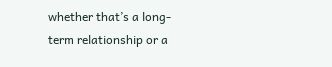whether that’s a long-term relationship or a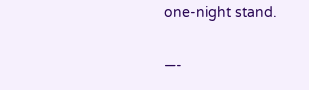one-night stand.

—-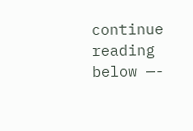continue reading below —-